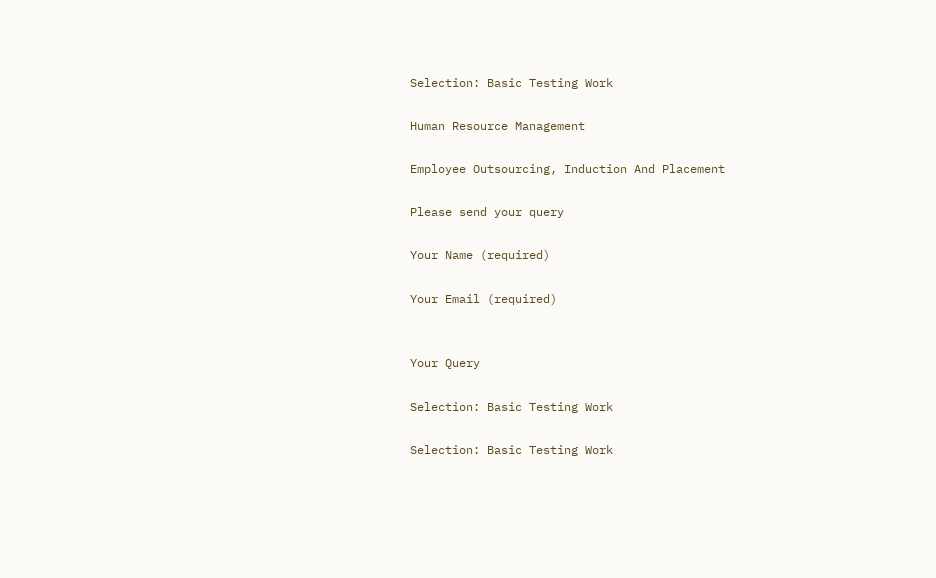Selection: Basic Testing Work

Human Resource Management

Employee Outsourcing, Induction And Placement

Please send your query

Your Name (required)

Your Email (required)


Your Query

Selection: Basic Testing Work

Selection: Basic Testing Work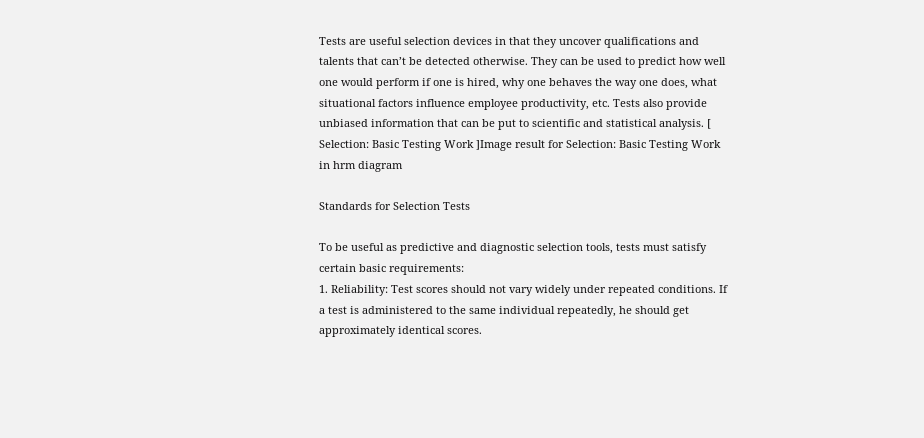Tests are useful selection devices in that they uncover qualifications and talents that can’t be detected otherwise. They can be used to predict how well one would perform if one is hired, why one behaves the way one does, what situational factors influence employee productivity, etc. Tests also provide unbiased information that can be put to scientific and statistical analysis. [ Selection: Basic Testing Work ]Image result for Selection: Basic Testing Work in hrm diagram

Standards for Selection Tests

To be useful as predictive and diagnostic selection tools, tests must satisfy certain basic requirements:
1. Reliability: Test scores should not vary widely under repeated conditions. If a test is administered to the same individual repeatedly, he should get approximately identical scores.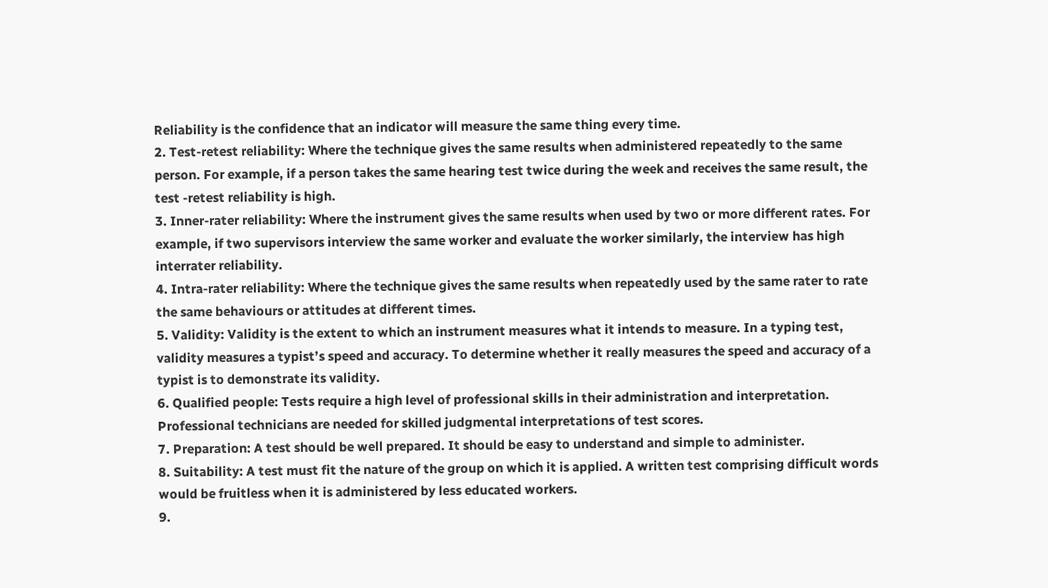Reliability is the confidence that an indicator will measure the same thing every time.
2. Test-retest reliability: Where the technique gives the same results when administered repeatedly to the same person. For example, if a person takes the same hearing test twice during the week and receives the same result, the test -retest reliability is high.
3. Inner-rater reliability: Where the instrument gives the same results when used by two or more different rates. For example, if two supervisors interview the same worker and evaluate the worker similarly, the interview has high interrater reliability.
4. Intra-rater reliability: Where the technique gives the same results when repeatedly used by the same rater to rate the same behaviours or attitudes at different times.
5. Validity: Validity is the extent to which an instrument measures what it intends to measure. In a typing test, validity measures a typist’s speed and accuracy. To determine whether it really measures the speed and accuracy of a typist is to demonstrate its validity.
6. Qualified people: Tests require a high level of professional skills in their administration and interpretation. Professional technicians are needed for skilled judgmental interpretations of test scores.
7. Preparation: A test should be well prepared. It should be easy to understand and simple to administer.
8. Suitability: A test must fit the nature of the group on which it is applied. A written test comprising difficult words would be fruitless when it is administered by less educated workers.
9.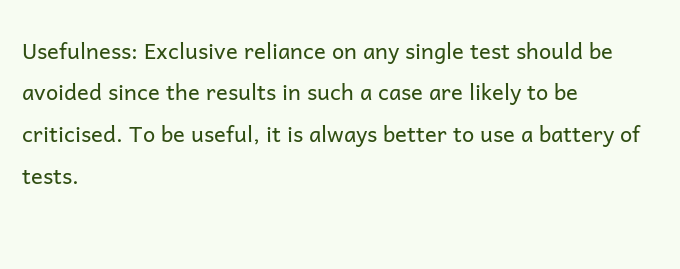Usefulness: Exclusive reliance on any single test should be avoided since the results in such a case are likely to be criticised. To be useful, it is always better to use a battery of tests.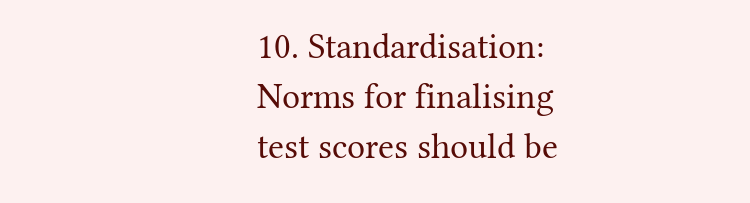10. Standardisation: Norms for finalising test scores should be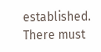established. There must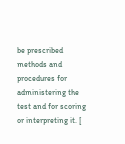be prescribed methods and procedures for administering the test and for scoring or interpreting it. [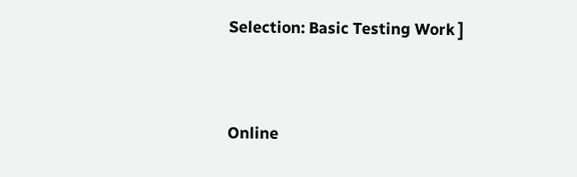Selection: Basic Testing Work ]


Online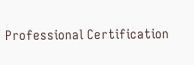Professional Certification